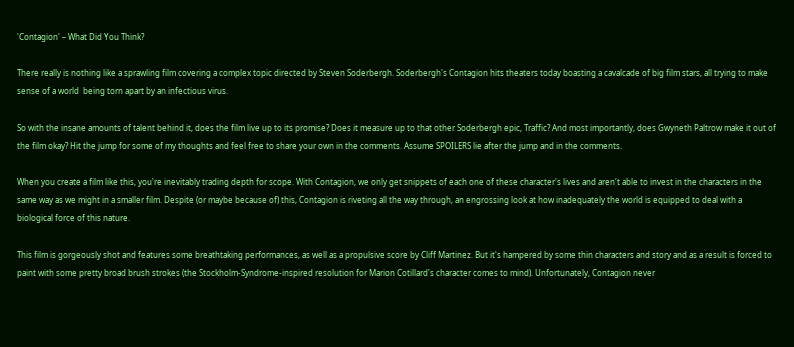'Contagion' – What Did You Think?

There really is nothing like a sprawling film covering a complex topic directed by Steven Soderbergh. Soderbergh's Contagion hits theaters today boasting a cavalcade of big film stars, all trying to make sense of a world  being torn apart by an infectious virus.

So with the insane amounts of talent behind it, does the film live up to its promise? Does it measure up to that other Soderbergh epic, Traffic? And most importantly, does Gwyneth Paltrow make it out of the film okay? Hit the jump for some of my thoughts and feel free to share your own in the comments. Assume SPOILERS lie after the jump and in the comments.

When you create a film like this, you're inevitably trading depth for scope. With Contagion, we only get snippets of each one of these character's lives and aren't able to invest in the characters in the same way as we might in a smaller film. Despite (or maybe because of) this, Contagion is riveting all the way through, an engrossing look at how inadequately the world is equipped to deal with a biological force of this nature.

This film is gorgeously shot and features some breathtaking performances, as well as a propulsive score by Cliff Martinez. But it's hampered by some thin characters and story and as a result is forced to paint with some pretty broad brush strokes (the Stockholm-Syndrome-inspired resolution for Marion Cotillard's character comes to mind). Unfortunately, Contagion never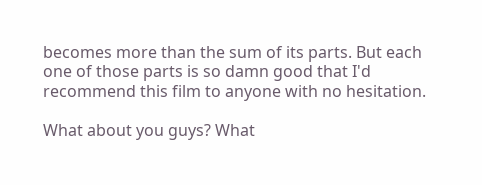becomes more than the sum of its parts. But each one of those parts is so damn good that I'd recommend this film to anyone with no hesitation.

What about you guys? What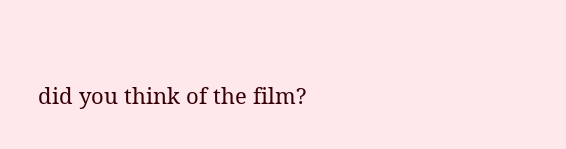did you think of the film?